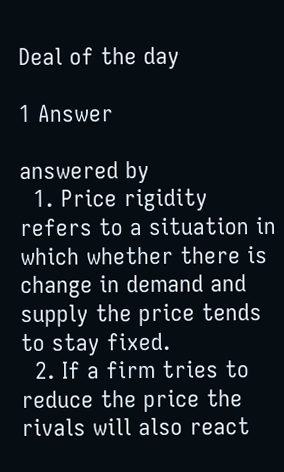Deal of the day

1 Answer

answered by
  1. Price rigidity refers to a situation in which whether there is change in demand and supply the price tends to stay fixed.
  2. If a firm tries to reduce the price the rivals will also react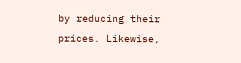by reducing their prices. Likewise,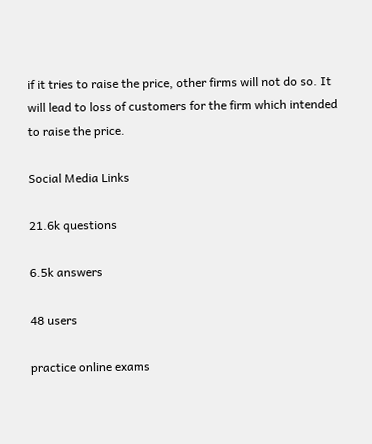if it tries to raise the price, other firms will not do so. It will lead to loss of customers for the firm which intended to raise the price.

Social Media Links

21.6k questions

6.5k answers

48 users

practice online exams